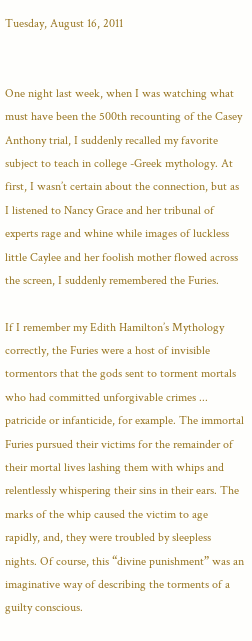Tuesday, August 16, 2011


One night last week, when I was watching what must have been the 500th recounting of the Casey Anthony trial, I suddenly recalled my favorite subject to teach in college -Greek mythology. At first, I wasn’t certain about the connection, but as I listened to Nancy Grace and her tribunal of experts rage and whine while images of luckless little Caylee and her foolish mother flowed across the screen, I suddenly remembered the Furies.

If I remember my Edith Hamilton’s Mythology correctly, the Furies were a host of invisible tormentors that the gods sent to torment mortals who had committed unforgivable crimes ... patricide or infanticide, for example. The immortal Furies pursued their victims for the remainder of their mortal lives lashing them with whips and relentlessly whispering their sins in their ears. The marks of the whip caused the victim to age rapidly, and, they were troubled by sleepless nights. Of course, this “divine punishment” was an imaginative way of describing the torments of a guilty conscious.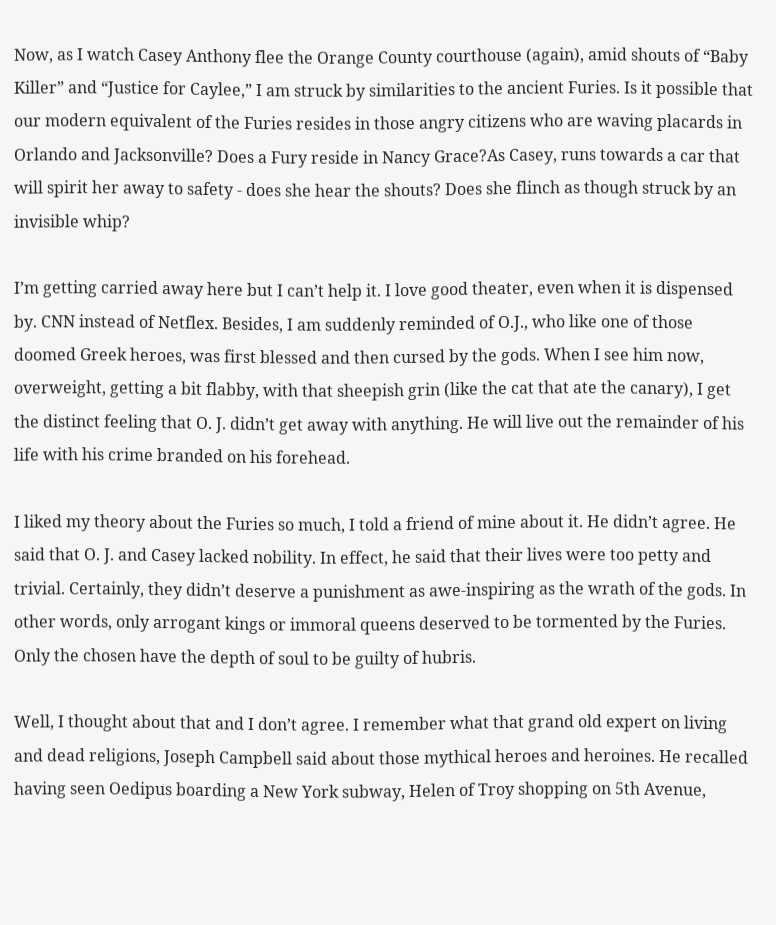Now, as I watch Casey Anthony flee the Orange County courthouse (again), amid shouts of “Baby Killer” and “Justice for Caylee,” I am struck by similarities to the ancient Furies. Is it possible that our modern equivalent of the Furies resides in those angry citizens who are waving placards in Orlando and Jacksonville? Does a Fury reside in Nancy Grace?As Casey, runs towards a car that will spirit her away to safety - does she hear the shouts? Does she flinch as though struck by an invisible whip?

I’m getting carried away here but I can’t help it. I love good theater, even when it is dispensed by. CNN instead of Netflex. Besides, I am suddenly reminded of O.J., who like one of those doomed Greek heroes, was first blessed and then cursed by the gods. When I see him now, overweight, getting a bit flabby, with that sheepish grin (like the cat that ate the canary), I get the distinct feeling that O. J. didn’t get away with anything. He will live out the remainder of his life with his crime branded on his forehead.

I liked my theory about the Furies so much, I told a friend of mine about it. He didn’t agree. He said that O. J. and Casey lacked nobility. In effect, he said that their lives were too petty and trivial. Certainly, they didn’t deserve a punishment as awe-inspiring as the wrath of the gods. In other words, only arrogant kings or immoral queens deserved to be tormented by the Furies. Only the chosen have the depth of soul to be guilty of hubris.

Well, I thought about that and I don’t agree. I remember what that grand old expert on living and dead religions, Joseph Campbell said about those mythical heroes and heroines. He recalled having seen Oedipus boarding a New York subway, Helen of Troy shopping on 5th Avenue,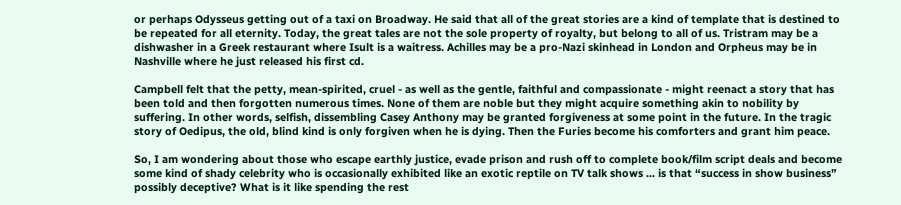or perhaps Odysseus getting out of a taxi on Broadway. He said that all of the great stories are a kind of template that is destined to be repeated for all eternity. Today, the great tales are not the sole property of royalty, but belong to all of us. Tristram may be a dishwasher in a Greek restaurant where Isult is a waitress. Achilles may be a pro-Nazi skinhead in London and Orpheus may be in Nashville where he just released his first cd.

Campbell felt that the petty, mean-spirited, cruel - as well as the gentle, faithful and compassionate - might reenact a story that has been told and then forgotten numerous times. None of them are noble but they might acquire something akin to nobility by suffering. In other words, selfish, dissembling Casey Anthony may be granted forgiveness at some point in the future. In the tragic story of Oedipus, the old, blind kind is only forgiven when he is dying. Then the Furies become his comforters and grant him peace.

So, I am wondering about those who escape earthly justice, evade prison and rush off to complete book/film script deals and become some kind of shady celebrity who is occasionally exhibited like an exotic reptile on TV talk shows ... is that “success in show business” possibly deceptive? What is it like spending the rest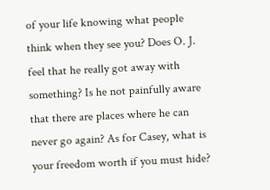of your life knowing what people think when they see you? Does O. J. feel that he really got away with something? Is he not painfully aware that there are places where he can never go again? As for Casey, what is your freedom worth if you must hide?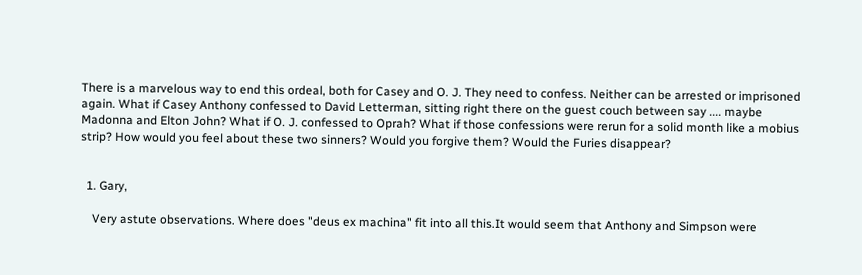There is a marvelous way to end this ordeal, both for Casey and O. J. They need to confess. Neither can be arrested or imprisoned again. What if Casey Anthony confessed to David Letterman, sitting right there on the guest couch between say .... maybe Madonna and Elton John? What if O. J. confessed to Oprah? What if those confessions were rerun for a solid month like a mobius strip? How would you feel about these two sinners? Would you forgive them? Would the Furies disappear?


  1. Gary,

    Very astute observations. Where does "deus ex machina" fit into all this.It would seem that Anthony and Simpson were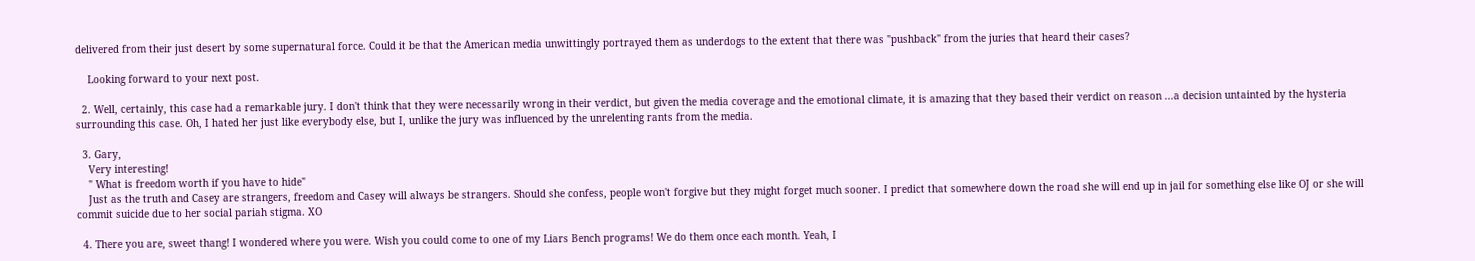delivered from their just desert by some supernatural force. Could it be that the American media unwittingly portrayed them as underdogs to the extent that there was "pushback" from the juries that heard their cases?

    Looking forward to your next post.

  2. Well, certainly, this case had a remarkable jury. I don't think that they were necessarily wrong in their verdict, but given the media coverage and the emotional climate, it is amazing that they based their verdict on reason ...a decision untainted by the hysteria surrounding this case. Oh, I hated her just like everybody else, but I, unlike the jury was influenced by the unrelenting rants from the media.

  3. Gary,
    Very interesting!
    " What is freedom worth if you have to hide"
    Just as the truth and Casey are strangers, freedom and Casey will always be strangers. Should she confess, people won't forgive but they might forget much sooner. I predict that somewhere down the road she will end up in jail for something else like OJ or she will commit suicide due to her social pariah stigma. XO

  4. There you are, sweet thang! I wondered where you were. Wish you could come to one of my Liars Bench programs! We do them once each month. Yeah, I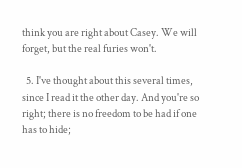think you are right about Casey. We will forget, but the real furies won't.

  5. I've thought about this several times, since I read it the other day. And you're so right; there is no freedom to be had if one has to hide;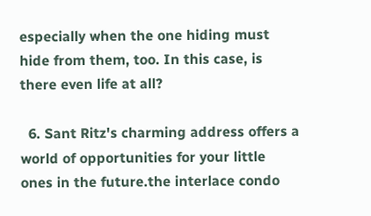especially when the one hiding must hide from them, too. In this case, is there even life at all?

  6. Sant Ritz's charming address offers a world of opportunities for your little ones in the future.the interlace condo